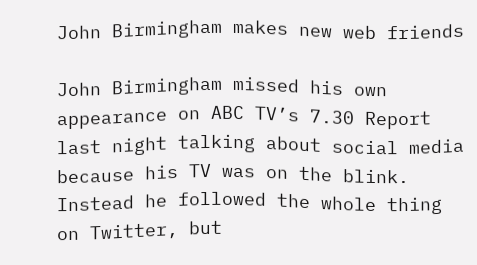John Birmingham makes new web friends

John Birmingham missed his own appearance on ABC TV’s 7.30 Report last night talking about social media because his TV was on the blink. Instead he followed the whole thing on Twitter, but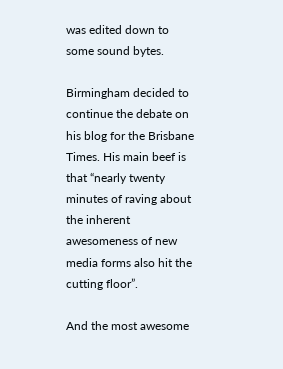was edited down to some sound bytes.

Birmingham decided to continue the debate on his blog for the Brisbane Times. His main beef is that “nearly twenty minutes of raving about the inherent awesomeness of new media forms also hit the cutting floor”.

And the most awesome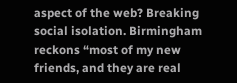aspect of the web? Breaking social isolation. Birmingham reckons “most of my new friends, and they are real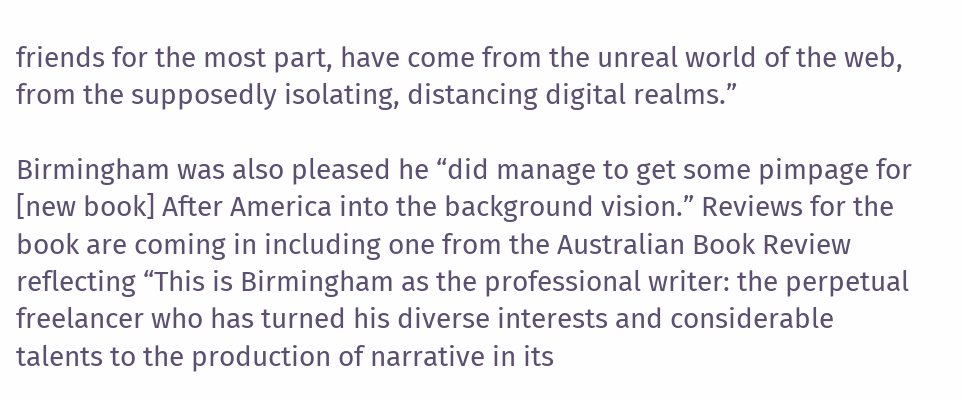friends for the most part, have come from the unreal world of the web, from the supposedly isolating, distancing digital realms.”

Birmingham was also pleased he “did manage to get some pimpage for [new book] After America into the background vision.” Reviews for the book are coming in including one from the Australian Book Review reflecting “This is Birmingham as the professional writer: the perpetual freelancer who has turned his diverse interests and considerable talents to the production of narrative in its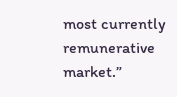most currently remunerative market.”